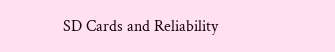SD Cards and Reliability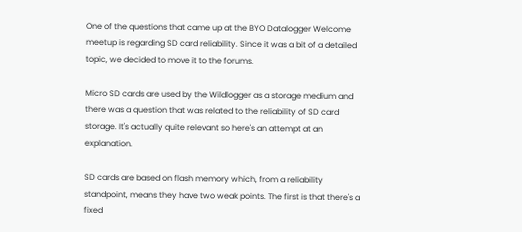One of the questions that came up at the BYO Datalogger Welcome meetup is regarding SD card reliability. Since it was a bit of a detailed topic, we decided to move it to the forums.

Micro SD cards are used by the Wildlogger as a storage medium and there was a question that was related to the reliability of SD card storage. It's actually quite relevant so here's an attempt at an explanation.

SD cards are based on flash memory which, from a reliability standpoint, means they have two weak points. The first is that there's a fixed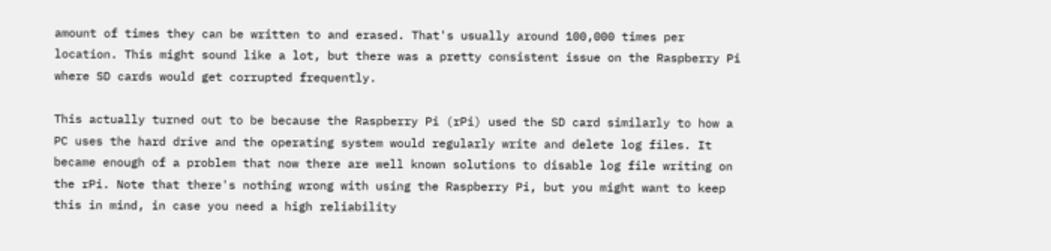amount of times they can be written to and erased. That's usually around 100,000 times per location. This might sound like a lot, but there was a pretty consistent issue on the Raspberry Pi where SD cards would get corrupted frequently.

This actually turned out to be because the Raspberry Pi (rPi) used the SD card similarly to how a PC uses the hard drive and the operating system would regularly write and delete log files. It became enough of a problem that now there are well known solutions to disable log file writing on the rPi. Note that there's nothing wrong with using the Raspberry Pi, but you might want to keep this in mind, in case you need a high reliability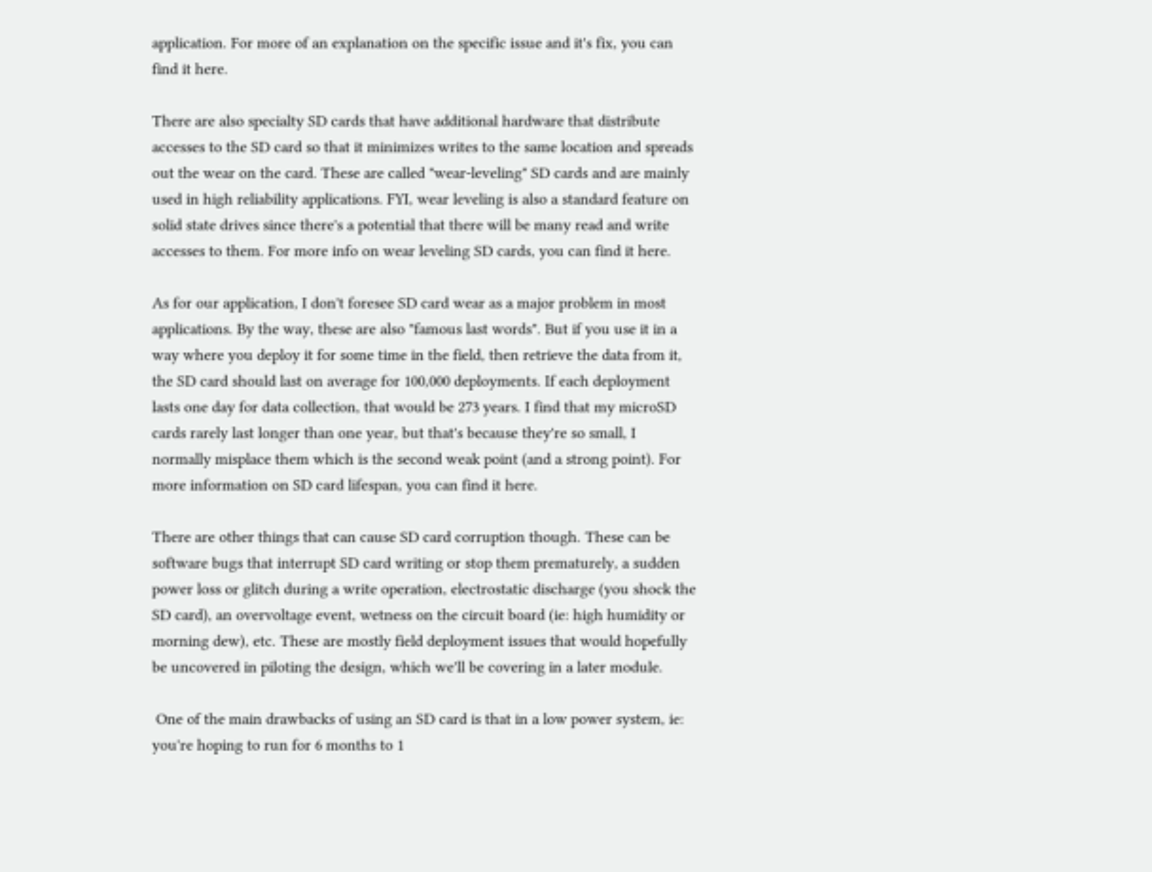application. For more of an explanation on the specific issue and it's fix, you can find it here.

There are also specialty SD cards that have additional hardware that distribute accesses to the SD card so that it minimizes writes to the same location and spreads out the wear on the card. These are called "wear-leveling" SD cards and are mainly used in high reliability applications. FYI, wear leveling is also a standard feature on solid state drives since there's a potential that there will be many read and write accesses to them. For more info on wear leveling SD cards, you can find it here.

As for our application, I don't foresee SD card wear as a major problem in most applications. By the way, these are also "famous last words". But if you use it in a way where you deploy it for some time in the field, then retrieve the data from it, the SD card should last on average for 100,000 deployments. If each deployment lasts one day for data collection, that would be 273 years. I find that my microSD cards rarely last longer than one year, but that's because they're so small, I normally misplace them which is the second weak point (and a strong point). For more information on SD card lifespan, you can find it here.

There are other things that can cause SD card corruption though. These can be software bugs that interrupt SD card writing or stop them prematurely, a sudden power loss or glitch during a write operation, electrostatic discharge (you shock the SD card), an overvoltage event, wetness on the circuit board (ie: high humidity or morning dew), etc. These are mostly field deployment issues that would hopefully be uncovered in piloting the design, which we'll be covering in a later module.

 One of the main drawbacks of using an SD card is that in a low power system, ie: you're hoping to run for 6 months to 1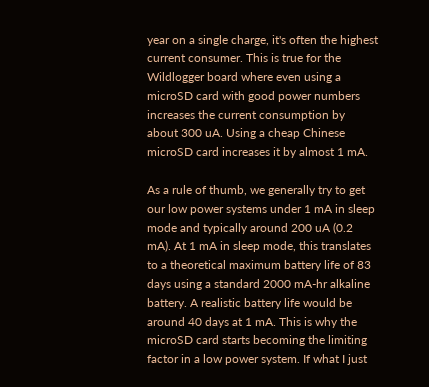year on a single charge, it's often the highest current consumer. This is true for the Wildlogger board where even using a microSD card with good power numbers increases the current consumption by about 300 uA. Using a cheap Chinese microSD card increases it by almost 1 mA.

As a rule of thumb, we generally try to get our low power systems under 1 mA in sleep mode and typically around 200 uA (0.2 mA). At 1 mA in sleep mode, this translates to a theoretical maximum battery life of 83 days using a standard 2000 mA-hr alkaline battery. A realistic battery life would be around 40 days at 1 mA. This is why the microSD card starts becoming the limiting factor in a low power system. If what I just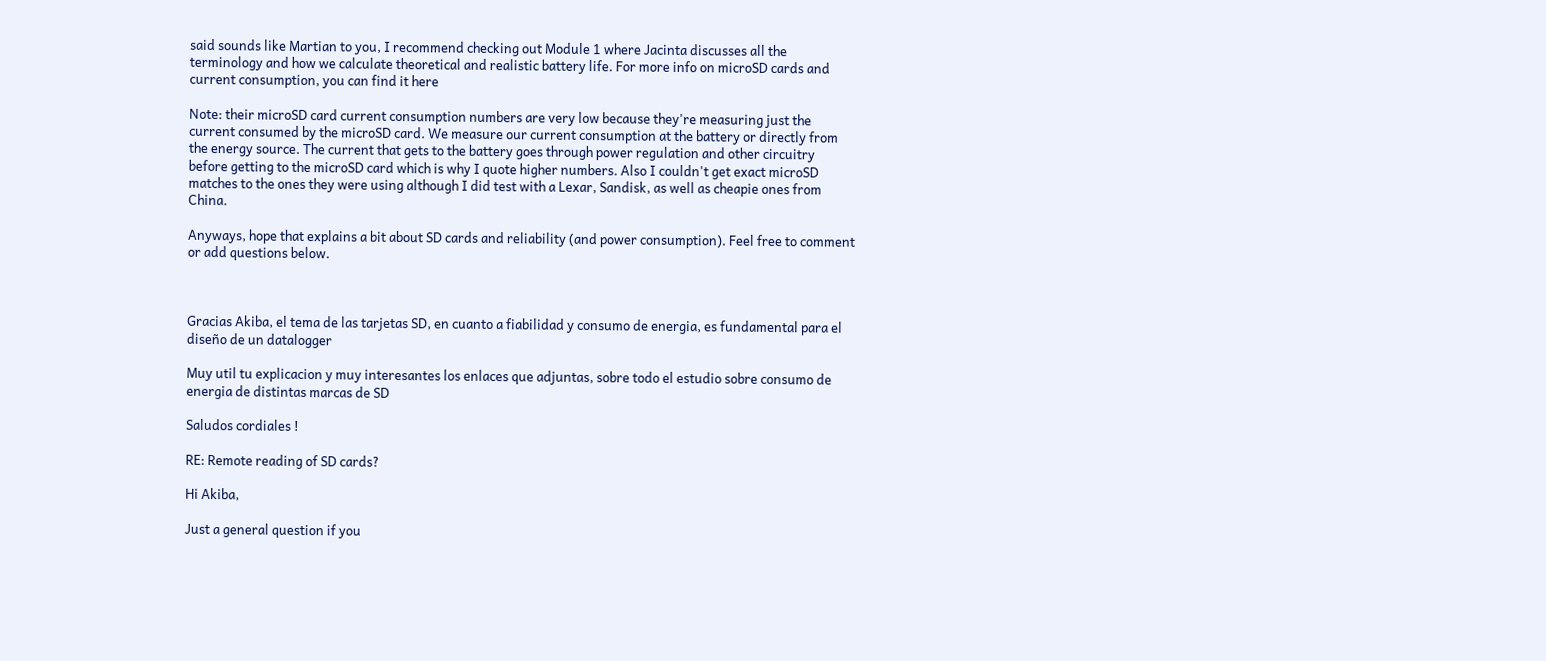said sounds like Martian to you, I recommend checking out Module 1 where Jacinta discusses all the terminology and how we calculate theoretical and realistic battery life. For more info on microSD cards and current consumption, you can find it here

Note: their microSD card current consumption numbers are very low because they're measuring just the current consumed by the microSD card. We measure our current consumption at the battery or directly from the energy source. The current that gets to the battery goes through power regulation and other circuitry before getting to the microSD card which is why I quote higher numbers. Also I couldn't get exact microSD matches to the ones they were using although I did test with a Lexar, Sandisk, as well as cheapie ones from China.

Anyways, hope that explains a bit about SD cards and reliability (and power consumption). Feel free to comment or add questions below.



Gracias Akiba, el tema de las tarjetas SD, en cuanto a fiabilidad y consumo de energia, es fundamental para el diseño de un datalogger

Muy util tu explicacion y muy interesantes los enlaces que adjuntas, sobre todo el estudio sobre consumo de energia de distintas marcas de SD

Saludos cordiales !

RE: Remote reading of SD cards?

Hi Akiba,

Just a general question if you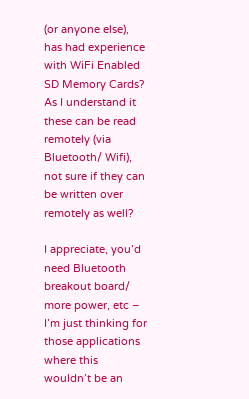(or anyone else), has had experience with WiFi Enabled SD Memory Cards? As I understand it these can be read remotely (via Bluetooth/ Wifi), not sure if they can be written over remotely as well?

I appreciate, you’d need Bluetooth breakout board/ more power, etc – I’m just thinking for those applications where this wouldn’t be an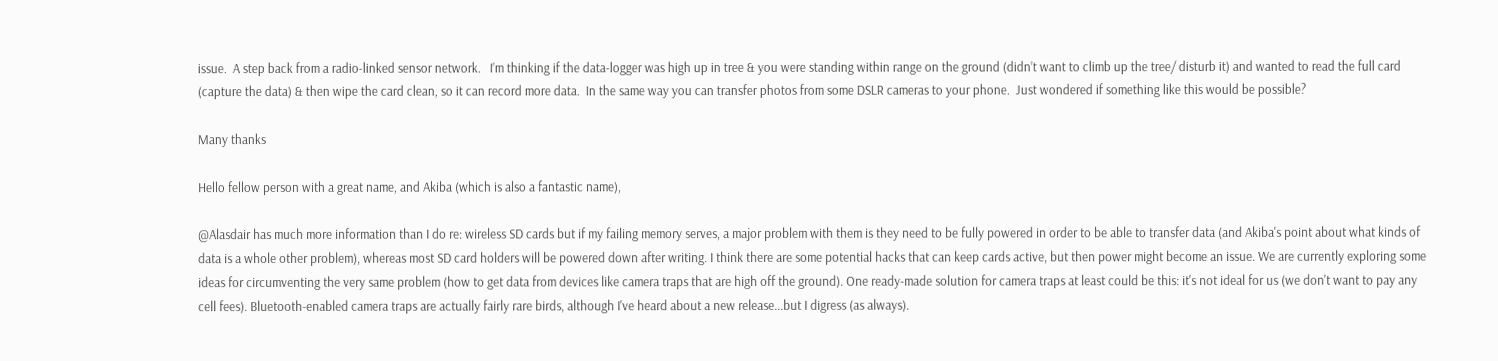issue.  A step back from a radio-linked sensor network.   I’m thinking if the data-logger was high up in tree & you were standing within range on the ground (didn’t want to climb up the tree/ disturb it) and wanted to read the full card (capture the data) & then wipe the card clean, so it can record more data.  In the same way you can transfer photos from some DSLR cameras to your phone.  Just wondered if something like this would be possible?

Many thanks

Hello fellow person with a great name, and Akiba (which is also a fantastic name),

@Alasdair has much more information than I do re: wireless SD cards but if my failing memory serves, a major problem with them is they need to be fully powered in order to be able to transfer data (and Akiba's point about what kinds of data is a whole other problem), whereas most SD card holders will be powered down after writing. I think there are some potential hacks that can keep cards active, but then power might become an issue. We are currently exploring some ideas for circumventing the very same problem (how to get data from devices like camera traps that are high off the ground). One ready-made solution for camera traps at least could be this: it's not ideal for us (we don't want to pay any cell fees). Bluetooth-enabled camera traps are actually fairly rare birds, although I've heard about a new release...but I digress (as always).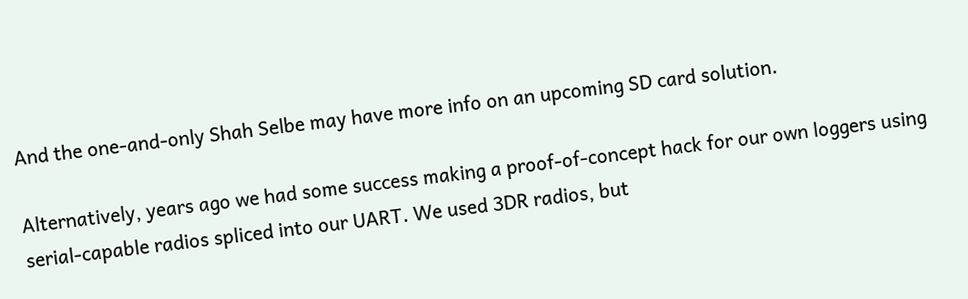And the one-and-only Shah Selbe may have more info on an upcoming SD card solution.

Alternatively, years ago we had some success making a proof-of-concept hack for our own loggers using serial-capable radios spliced into our UART. We used 3DR radios, but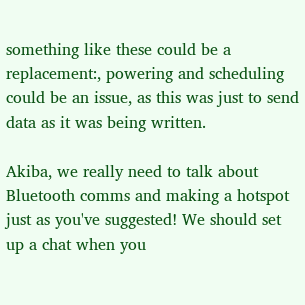something like these could be a replacement:, powering and scheduling could be an issue, as this was just to send data as it was being written.

Akiba, we really need to talk about Bluetooth comms and making a hotspot just as you've suggested! We should set up a chat when you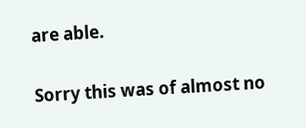are able.

Sorry this was of almost no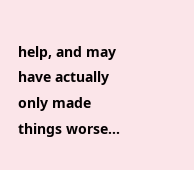help, and may have actually only made things worse...